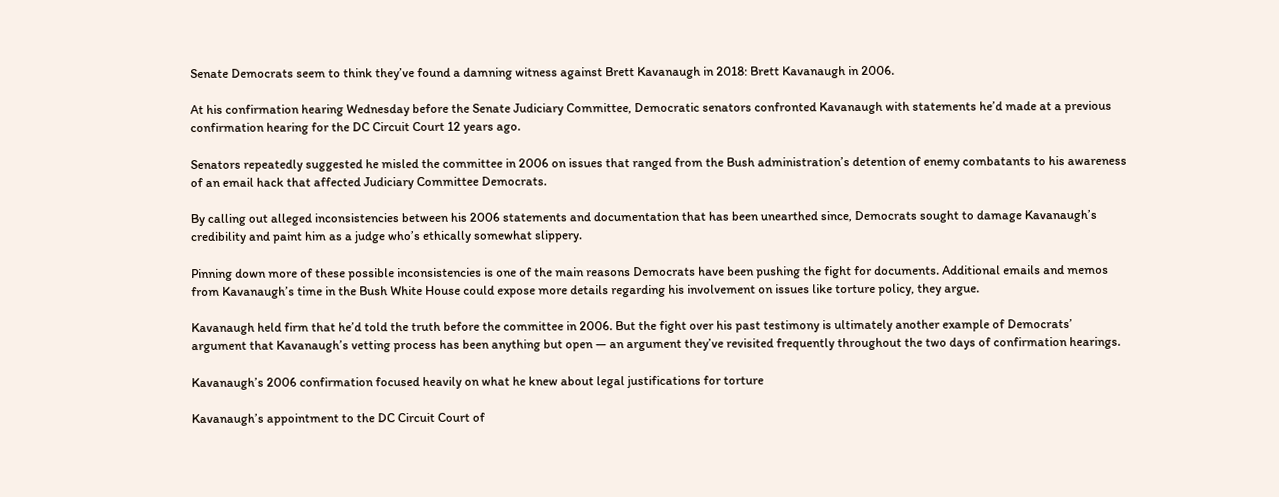Senate Democrats seem to think they’ve found a damning witness against Brett Kavanaugh in 2018: Brett Kavanaugh in 2006.

At his confirmation hearing Wednesday before the Senate Judiciary Committee, Democratic senators confronted Kavanaugh with statements he’d made at a previous confirmation hearing for the DC Circuit Court 12 years ago.

Senators repeatedly suggested he misled the committee in 2006 on issues that ranged from the Bush administration’s detention of enemy combatants to his awareness of an email hack that affected Judiciary Committee Democrats.

By calling out alleged inconsistencies between his 2006 statements and documentation that has been unearthed since, Democrats sought to damage Kavanaugh’s credibility and paint him as a judge who’s ethically somewhat slippery.

Pinning down more of these possible inconsistencies is one of the main reasons Democrats have been pushing the fight for documents. Additional emails and memos from Kavanaugh’s time in the Bush White House could expose more details regarding his involvement on issues like torture policy, they argue.

Kavanaugh held firm that he’d told the truth before the committee in 2006. But the fight over his past testimony is ultimately another example of Democrats’ argument that Kavanaugh’s vetting process has been anything but open — an argument they’ve revisited frequently throughout the two days of confirmation hearings.

Kavanaugh’s 2006 confirmation focused heavily on what he knew about legal justifications for torture

Kavanaugh’s appointment to the DC Circuit Court of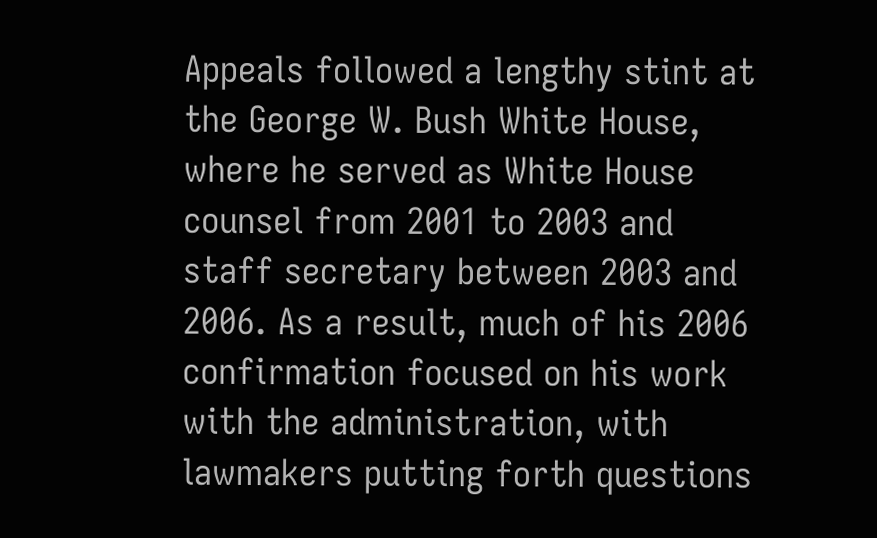Appeals followed a lengthy stint at the George W. Bush White House, where he served as White House counsel from 2001 to 2003 and staff secretary between 2003 and 2006. As a result, much of his 2006 confirmation focused on his work with the administration, with lawmakers putting forth questions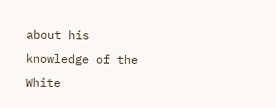about his knowledge of the White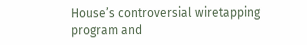House’s controversial wiretapping program and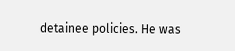detainee policies. He was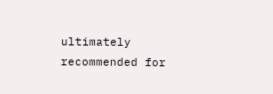ultimately recommended for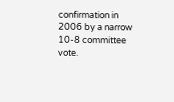confirmation in 2006 by a narrow 10-8 committee vote.